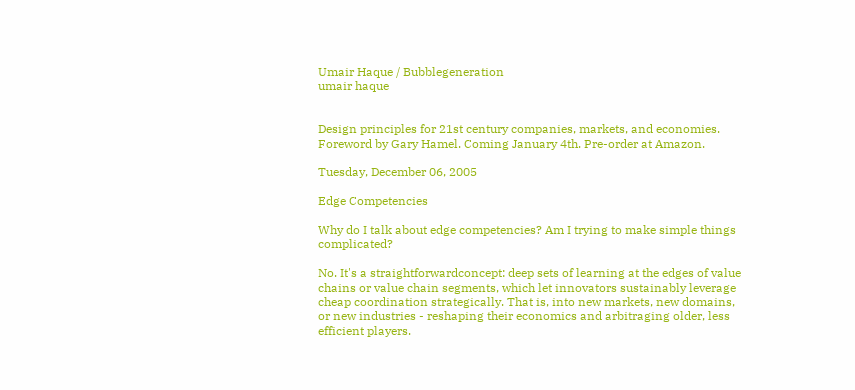Umair Haque / Bubblegeneration
umair haque


Design principles for 21st century companies, markets, and economies. Foreword by Gary Hamel. Coming January 4th. Pre-order at Amazon.

Tuesday, December 06, 2005

Edge Competencies

Why do I talk about edge competencies? Am I trying to make simple things complicated?

No. It's a straightforwardconcept: deep sets of learning at the edges of value chains or value chain segments, which let innovators sustainably leverage cheap coordination strategically. That is, into new markets, new domains, or new industries - reshaping their economics and arbitraging older, less efficient players.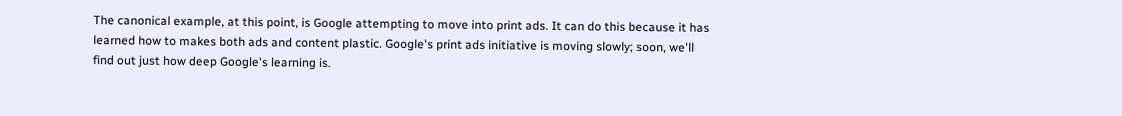The canonical example, at this point, is Google attempting to move into print ads. It can do this because it has learned how to makes both ads and content plastic. Google's print ads initiative is moving slowly; soon, we'll find out just how deep Google's learning is.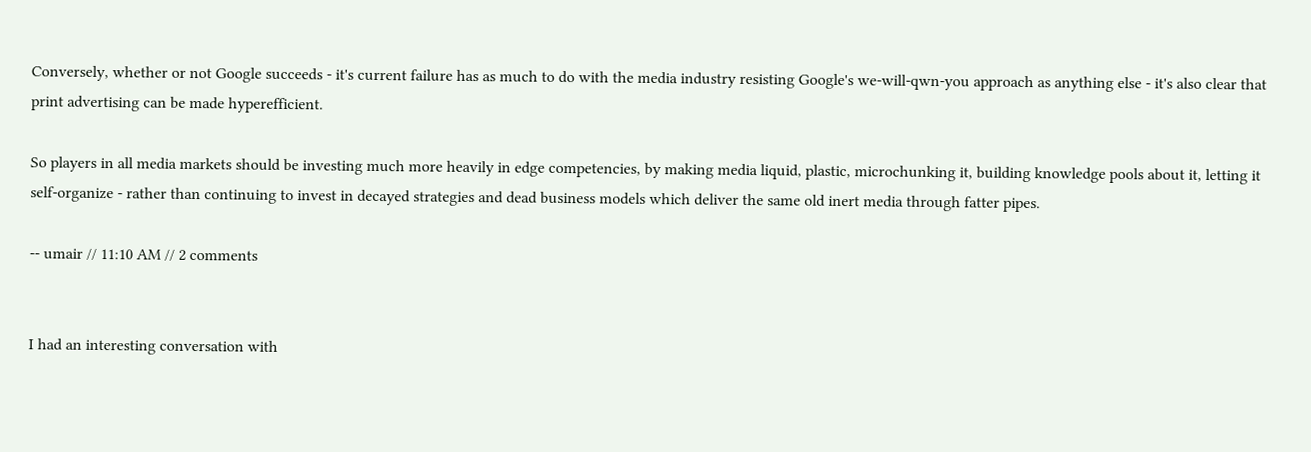Conversely, whether or not Google succeeds - it's current failure has as much to do with the media industry resisting Google's we-will-qwn-you approach as anything else - it's also clear that print advertising can be made hyperefficient.

So players in all media markets should be investing much more heavily in edge competencies, by making media liquid, plastic, microchunking it, building knowledge pools about it, letting it self-organize - rather than continuing to invest in decayed strategies and dead business models which deliver the same old inert media through fatter pipes.

-- umair // 11:10 AM // 2 comments


I had an interesting conversation with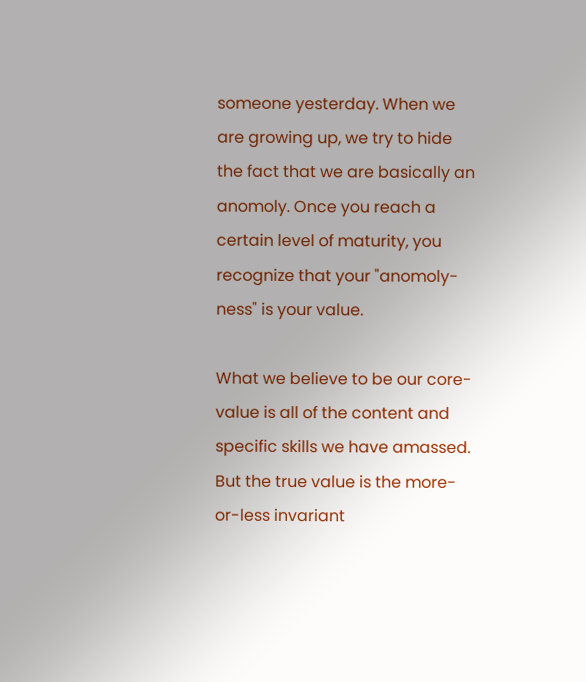someone yesterday. When we are growing up, we try to hide the fact that we are basically an anomoly. Once you reach a certain level of maturity, you recognize that your "anomoly-ness" is your value.

What we believe to be our core-value is all of the content and specific skills we have amassed. But the true value is the more-or-less invariant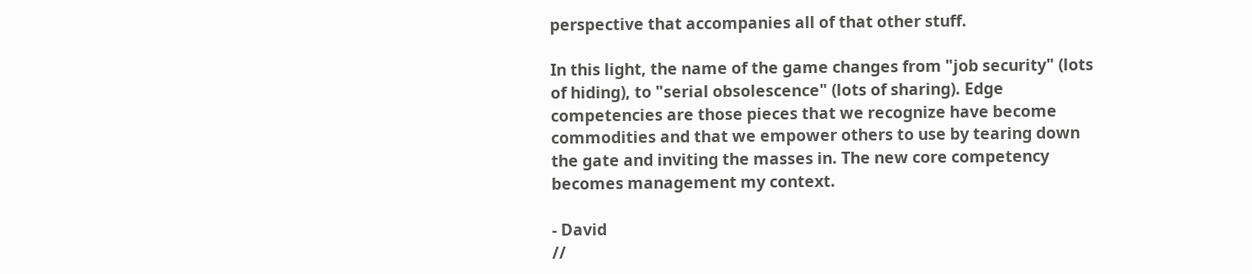perspective that accompanies all of that other stuff.

In this light, the name of the game changes from "job security" (lots of hiding), to "serial obsolescence" (lots of sharing). Edge competencies are those pieces that we recognize have become commodities and that we empower others to use by tearing down the gate and inviting the masses in. The new core competency becomes management my context.

- David
//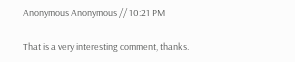Anonymous Anonymous // 10:21 PM

That is a very interesting comment, thanks.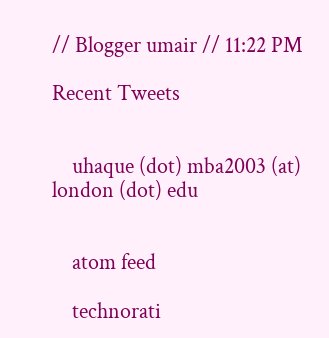// Blogger umair // 11:22 PM

Recent Tweets


    uhaque (dot) mba2003 (at) london (dot) edu


    atom feed

    technorati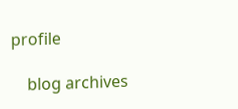profile

    blog archives